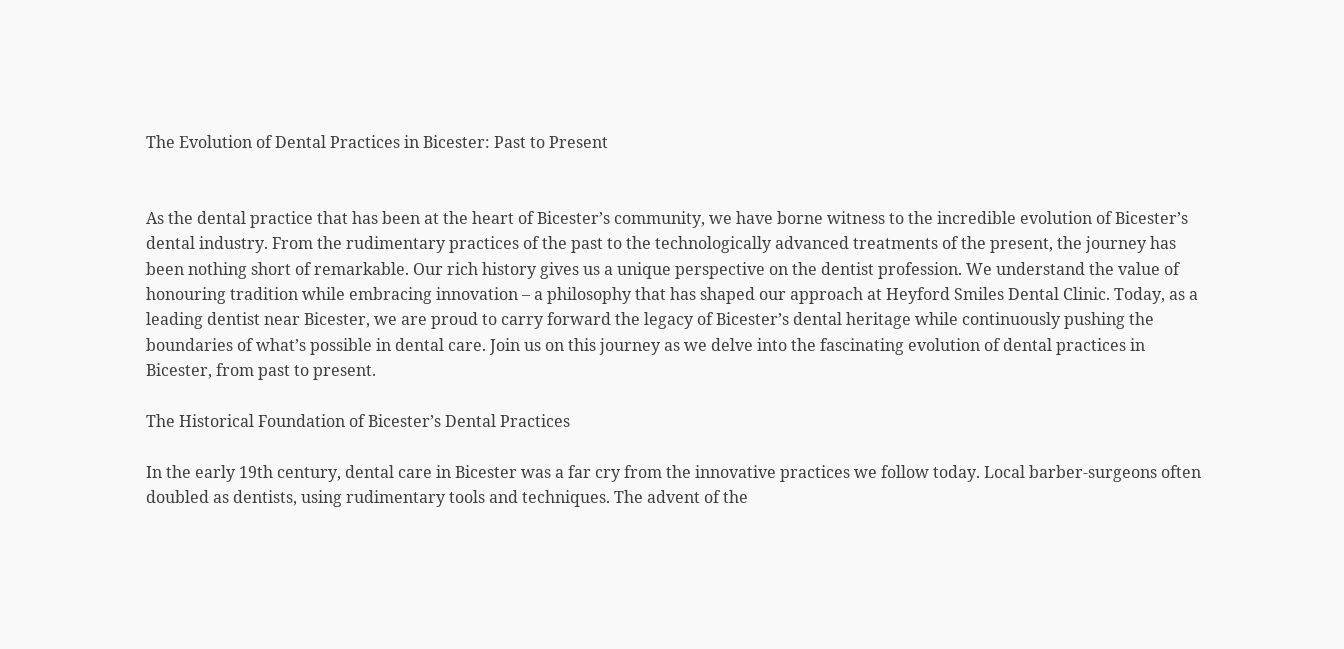The Evolution of Dental Practices in Bicester: Past to Present


As the dental practice that has been at the heart of Bicester’s community, we have borne witness to the incredible evolution of Bicester’s dental industry. From the rudimentary practices of the past to the technologically advanced treatments of the present, the journey has been nothing short of remarkable. Our rich history gives us a unique perspective on the dentist profession. We understand the value of honouring tradition while embracing innovation – a philosophy that has shaped our approach at Heyford Smiles Dental Clinic. Today, as a leading dentist near Bicester, we are proud to carry forward the legacy of Bicester’s dental heritage while continuously pushing the boundaries of what’s possible in dental care. Join us on this journey as we delve into the fascinating evolution of dental practices in Bicester, from past to present.

The Historical Foundation of Bicester’s Dental Practices

In the early 19th century, dental care in Bicester was a far cry from the innovative practices we follow today. Local barber-surgeons often doubled as dentists, using rudimentary tools and techniques. The advent of the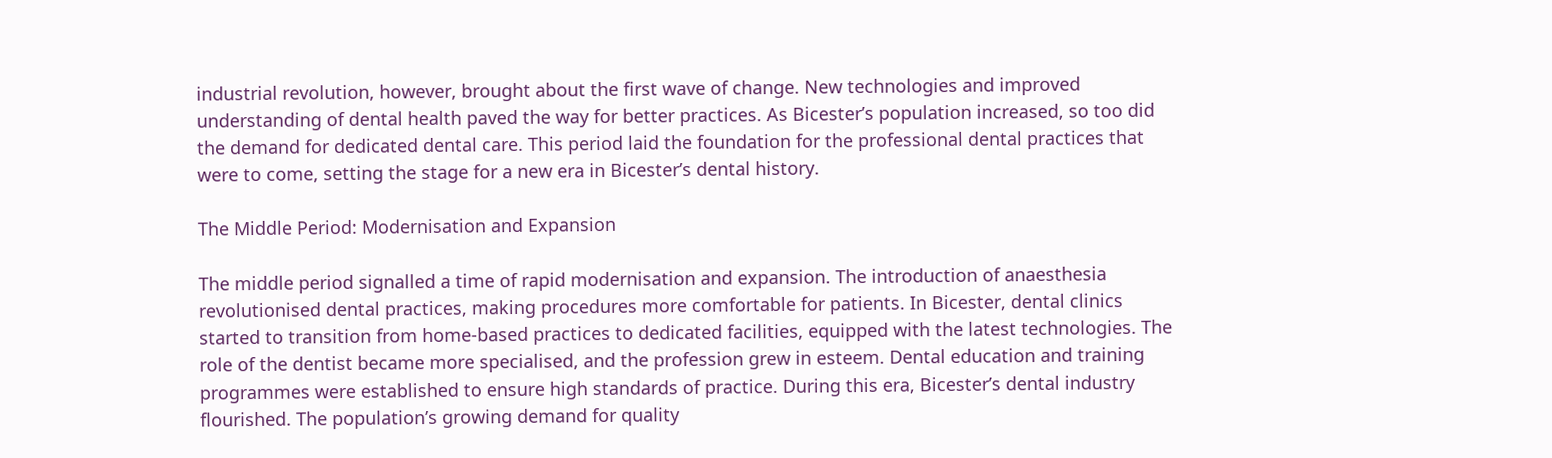industrial revolution, however, brought about the first wave of change. New technologies and improved understanding of dental health paved the way for better practices. As Bicester’s population increased, so too did the demand for dedicated dental care. This period laid the foundation for the professional dental practices that were to come, setting the stage for a new era in Bicester’s dental history.

The Middle Period: Modernisation and Expansion

The middle period signalled a time of rapid modernisation and expansion. The introduction of anaesthesia revolutionised dental practices, making procedures more comfortable for patients. In Bicester, dental clinics started to transition from home-based practices to dedicated facilities, equipped with the latest technologies. The role of the dentist became more specialised, and the profession grew in esteem. Dental education and training programmes were established to ensure high standards of practice. During this era, Bicester’s dental industry flourished. The population’s growing demand for quality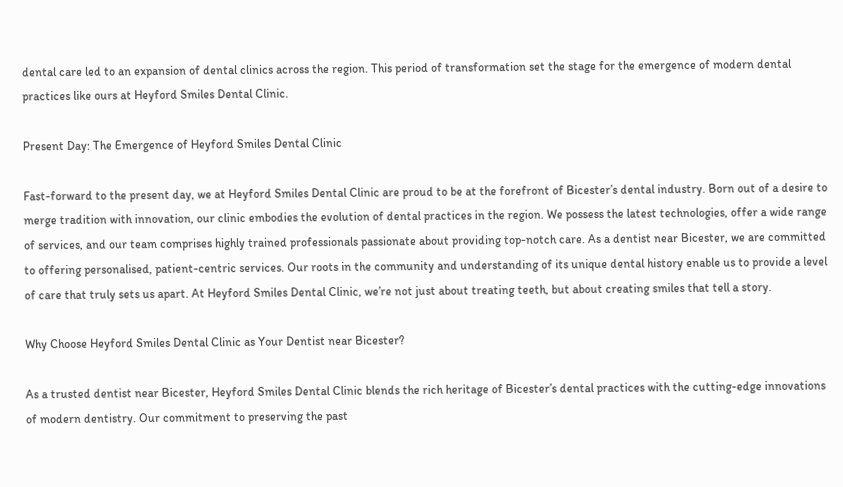dental care led to an expansion of dental clinics across the region. This period of transformation set the stage for the emergence of modern dental practices like ours at Heyford Smiles Dental Clinic.

Present Day: The Emergence of Heyford Smiles Dental Clinic

Fast-forward to the present day, we at Heyford Smiles Dental Clinic are proud to be at the forefront of Bicester’s dental industry. Born out of a desire to merge tradition with innovation, our clinic embodies the evolution of dental practices in the region. We possess the latest technologies, offer a wide range of services, and our team comprises highly trained professionals passionate about providing top-notch care. As a dentist near Bicester, we are committed to offering personalised, patient-centric services. Our roots in the community and understanding of its unique dental history enable us to provide a level of care that truly sets us apart. At Heyford Smiles Dental Clinic, we’re not just about treating teeth, but about creating smiles that tell a story.

Why Choose Heyford Smiles Dental Clinic as Your Dentist near Bicester?

As a trusted dentist near Bicester, Heyford Smiles Dental Clinic blends the rich heritage of Bicester’s dental practices with the cutting-edge innovations of modern dentistry. Our commitment to preserving the past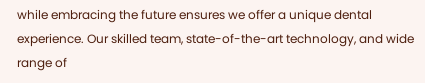while embracing the future ensures we offer a unique dental experience. Our skilled team, state-of-the-art technology, and wide range of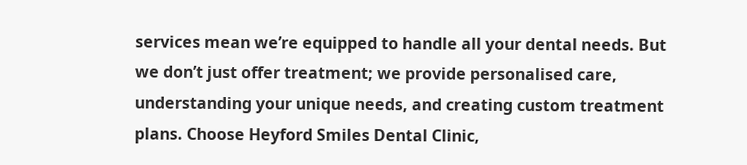services mean we’re equipped to handle all your dental needs. But we don’t just offer treatment; we provide personalised care, understanding your unique needs, and creating custom treatment plans. Choose Heyford Smiles Dental Clinic,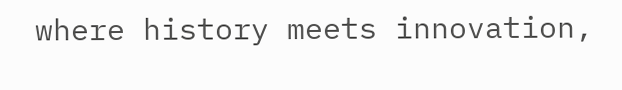where history meets innovation,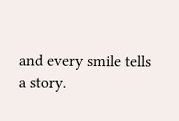and every smile tells a story.